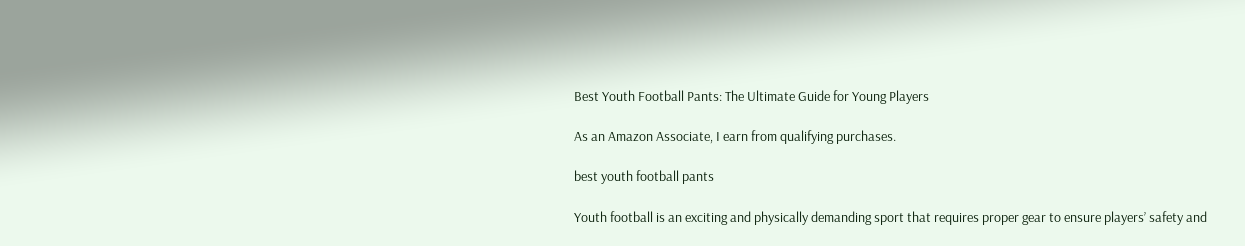Best Youth Football Pants: The Ultimate Guide for Young Players

As an Amazon Associate, I earn from qualifying purchases.

best youth football pants

Youth football is an exciting and physically demanding sport that requires proper gear to ensure players’ safety and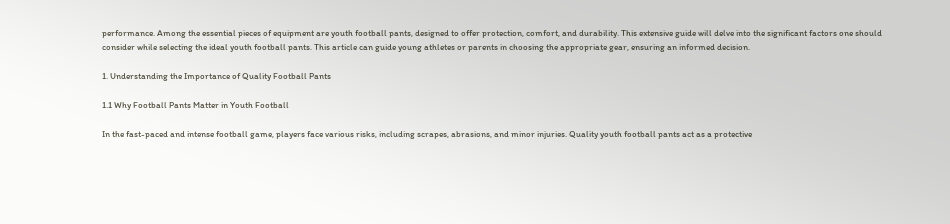performance. Among the essential pieces of equipment are youth football pants, designed to offer protection, comfort, and durability. This extensive guide will delve into the significant factors one should consider while selecting the ideal youth football pants. This article can guide young athletes or parents in choosing the appropriate gear, ensuring an informed decision.

1. Understanding the Importance of Quality Football Pants

1.1 Why Football Pants Matter in Youth Football

In the fast-paced and intense football game, players face various risks, including scrapes, abrasions, and minor injuries. Quality youth football pants act as a protective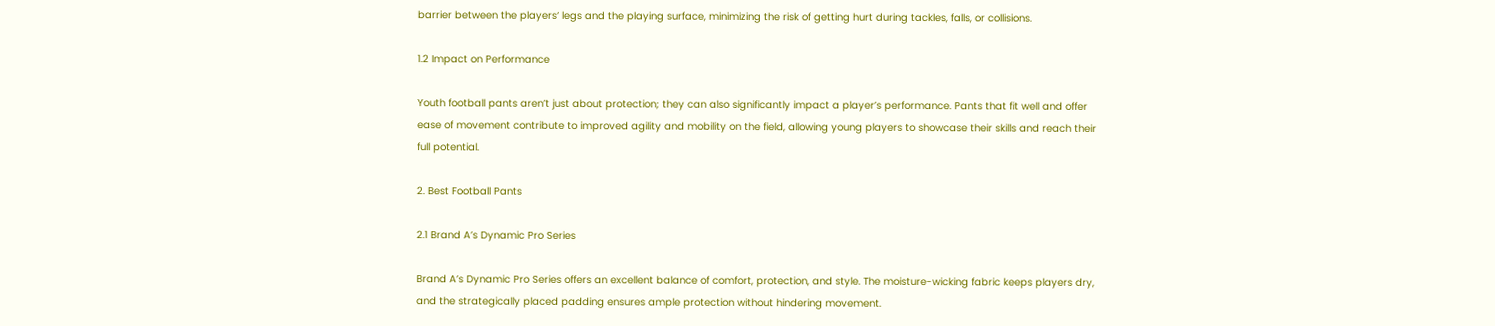barrier between the players‘ legs and the playing surface, minimizing the risk of getting hurt during tackles, falls, or collisions.

1.2 Impact on Performance

Youth football pants aren’t just about protection; they can also significantly impact a player’s performance. Pants that fit well and offer ease of movement contribute to improved agility and mobility on the field, allowing young players to showcase their skills and reach their full potential.

2. Best Football Pants

2.1 Brand A’s Dynamic Pro Series

Brand A’s Dynamic Pro Series offers an excellent balance of comfort, protection, and style. The moisture-wicking fabric keeps players dry, and the strategically placed padding ensures ample protection without hindering movement.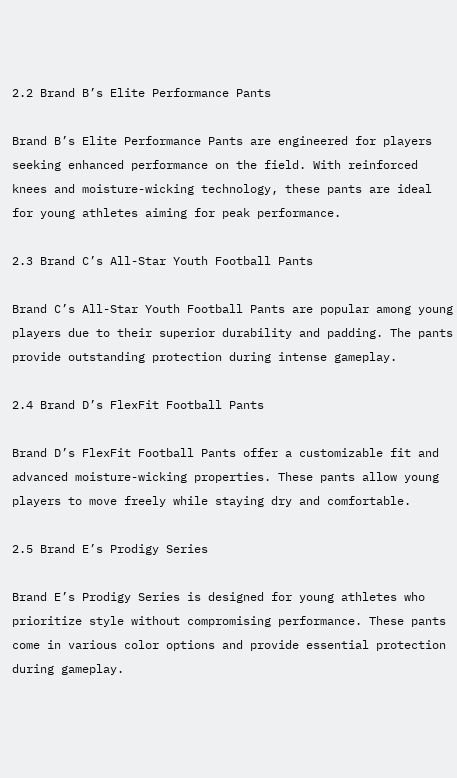2.2 Brand B’s Elite Performance Pants

Brand B’s Elite Performance Pants are engineered for players seeking enhanced performance on the field. With reinforced knees and moisture-wicking technology, these pants are ideal for young athletes aiming for peak performance.

2.3 Brand C’s All-Star Youth Football Pants

Brand C’s All-Star Youth Football Pants are popular among young players due to their superior durability and padding. The pants provide outstanding protection during intense gameplay.

2.4 Brand D’s FlexFit Football Pants

Brand D’s FlexFit Football Pants offer a customizable fit and advanced moisture-wicking properties. These pants allow young players to move freely while staying dry and comfortable.

2.5 Brand E’s Prodigy Series

Brand E’s Prodigy Series is designed for young athletes who prioritize style without compromising performance. These pants come in various color options and provide essential protection during gameplay.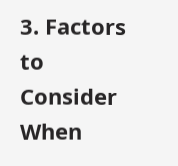3. Factors to Consider When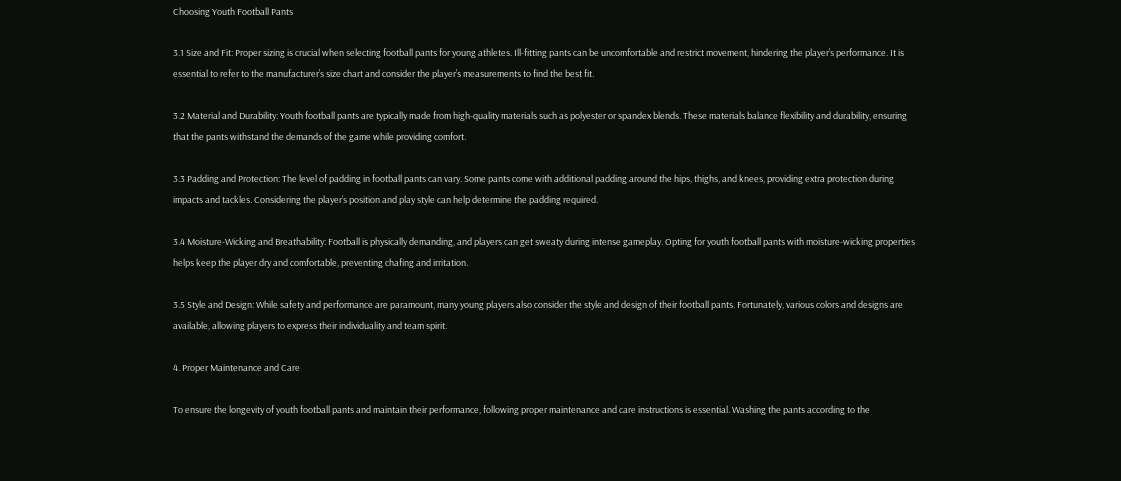Choosing Youth Football Pants

3.1 Size and Fit: Proper sizing is crucial when selecting football pants for young athletes. Ill-fitting pants can be uncomfortable and restrict movement, hindering the player’s performance. It is essential to refer to the manufacturer’s size chart and consider the player’s measurements to find the best fit.

3.2 Material and Durability: Youth football pants are typically made from high-quality materials such as polyester or spandex blends. These materials balance flexibility and durability, ensuring that the pants withstand the demands of the game while providing comfort.

3.3 Padding and Protection: The level of padding in football pants can vary. Some pants come with additional padding around the hips, thighs, and knees, providing extra protection during impacts and tackles. Considering the player’s position and play style can help determine the padding required.

3.4 Moisture-Wicking and Breathability: Football is physically demanding, and players can get sweaty during intense gameplay. Opting for youth football pants with moisture-wicking properties helps keep the player dry and comfortable, preventing chafing and irritation.

3.5 Style and Design: While safety and performance are paramount, many young players also consider the style and design of their football pants. Fortunately, various colors and designs are available, allowing players to express their individuality and team spirit.

4. Proper Maintenance and Care

To ensure the longevity of youth football pants and maintain their performance, following proper maintenance and care instructions is essential. Washing the pants according to the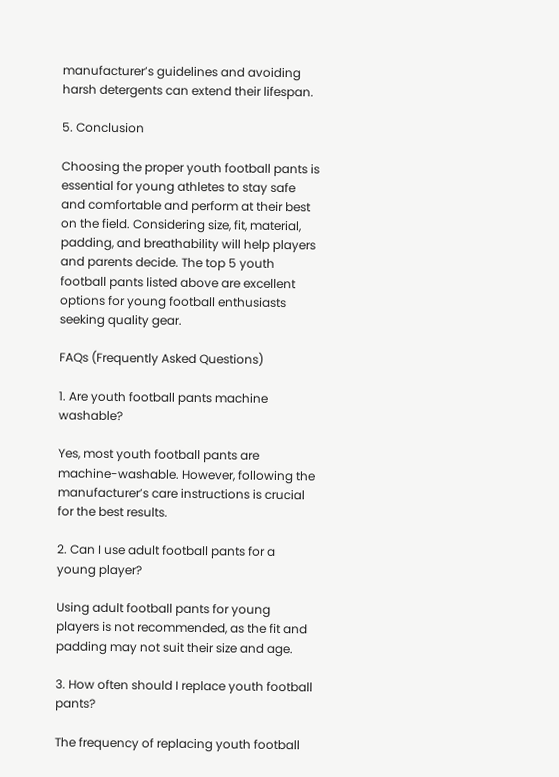manufacturer’s guidelines and avoiding harsh detergents can extend their lifespan.

5. Conclusion

Choosing the proper youth football pants is essential for young athletes to stay safe and comfortable and perform at their best on the field. Considering size, fit, material, padding, and breathability will help players and parents decide. The top 5 youth football pants listed above are excellent options for young football enthusiasts seeking quality gear.

FAQs (Frequently Asked Questions)

1. Are youth football pants machine washable?

Yes, most youth football pants are machine-washable. However, following the manufacturer’s care instructions is crucial for the best results.

2. Can I use adult football pants for a young player?

Using adult football pants for young players is not recommended, as the fit and padding may not suit their size and age.

3. How often should I replace youth football pants?

The frequency of replacing youth football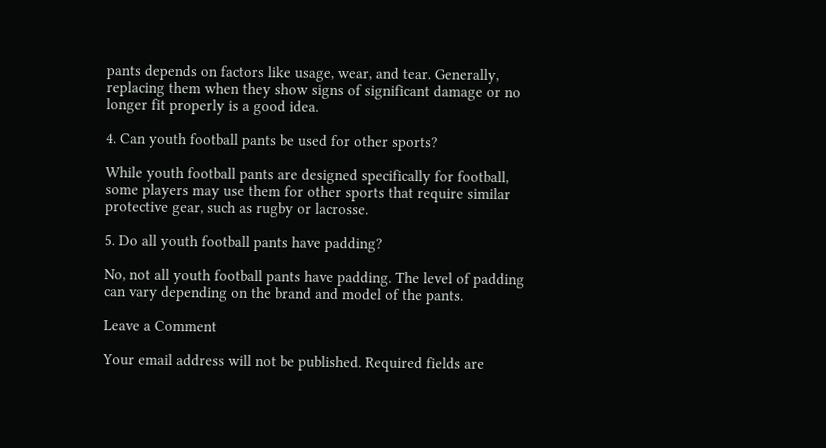pants depends on factors like usage, wear, and tear. Generally, replacing them when they show signs of significant damage or no longer fit properly is a good idea.

4. Can youth football pants be used for other sports?

While youth football pants are designed specifically for football, some players may use them for other sports that require similar protective gear, such as rugby or lacrosse.

5. Do all youth football pants have padding?

No, not all youth football pants have padding. The level of padding can vary depending on the brand and model of the pants.

Leave a Comment

Your email address will not be published. Required fields are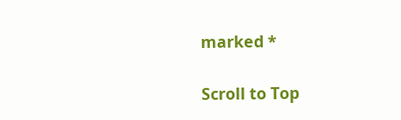marked *

Scroll to Top